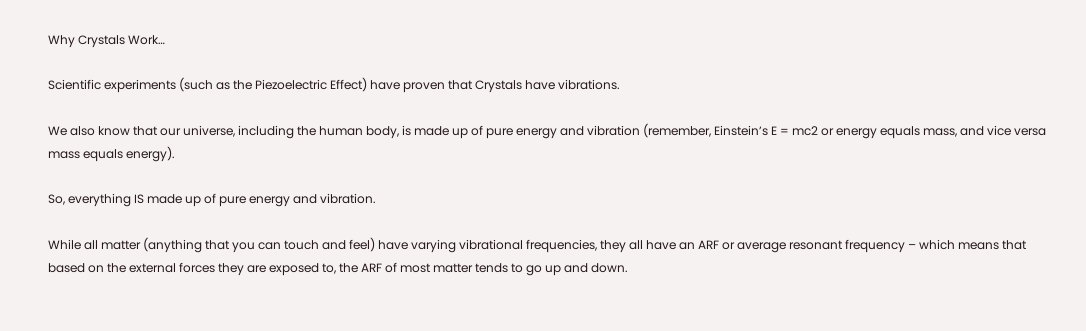Why Crystals Work…

Scientific experiments (such as the Piezoelectric Effect) have proven that Crystals have vibrations.

We also know that our universe, including the human body, is made up of pure energy and vibration (remember, Einstein’s E = mc2 or energy equals mass, and vice versa mass equals energy).

So, everything IS made up of pure energy and vibration.

While all matter (anything that you can touch and feel) have varying vibrational frequencies, they all have an ARF or average resonant frequency – which means that based on the external forces they are exposed to, the ARF of most matter tends to go up and down.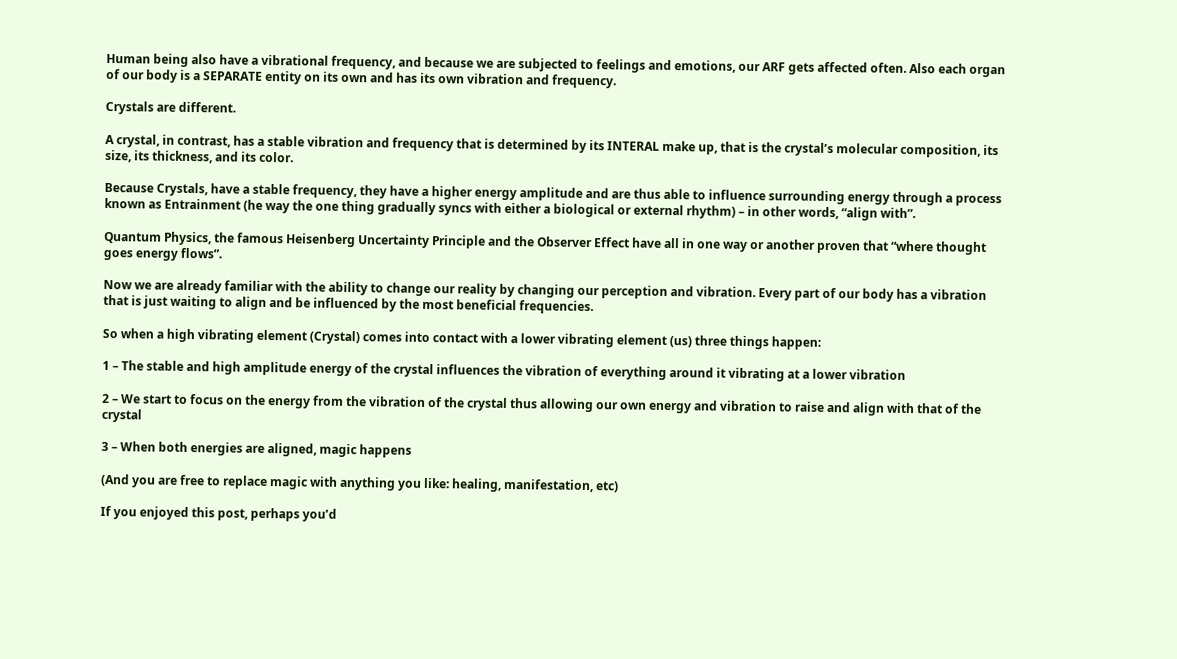Human being also have a vibrational frequency, and because we are subjected to feelings and emotions, our ARF gets affected often. Also each organ of our body is a SEPARATE entity on its own and has its own vibration and frequency.

Crystals are different.

A crystal, in contrast, has a stable vibration and frequency that is determined by its INTERAL make up, that is the crystal’s molecular composition, its size, its thickness, and its color.

Because Crystals, have a stable frequency, they have a higher energy amplitude and are thus able to influence surrounding energy through a process known as Entrainment (he way the one thing gradually syncs with either a biological or external rhythm) – in other words, “align with”.

Quantum Physics, the famous Heisenberg Uncertainty Principle and the Observer Effect have all in one way or another proven that “where thought goes energy flows”.

Now we are already familiar with the ability to change our reality by changing our perception and vibration. Every part of our body has a vibration that is just waiting to align and be influenced by the most beneficial frequencies.

So when a high vibrating element (Crystal) comes into contact with a lower vibrating element (us) three things happen:

1 – The stable and high amplitude energy of the crystal influences the vibration of everything around it vibrating at a lower vibration

2 – We start to focus on the energy from the vibration of the crystal thus allowing our own energy and vibration to raise and align with that of the crystal

3 – When both energies are aligned, magic happens

(And you are free to replace magic with anything you like: healing, manifestation, etc)

If you enjoyed this post, perhaps you’d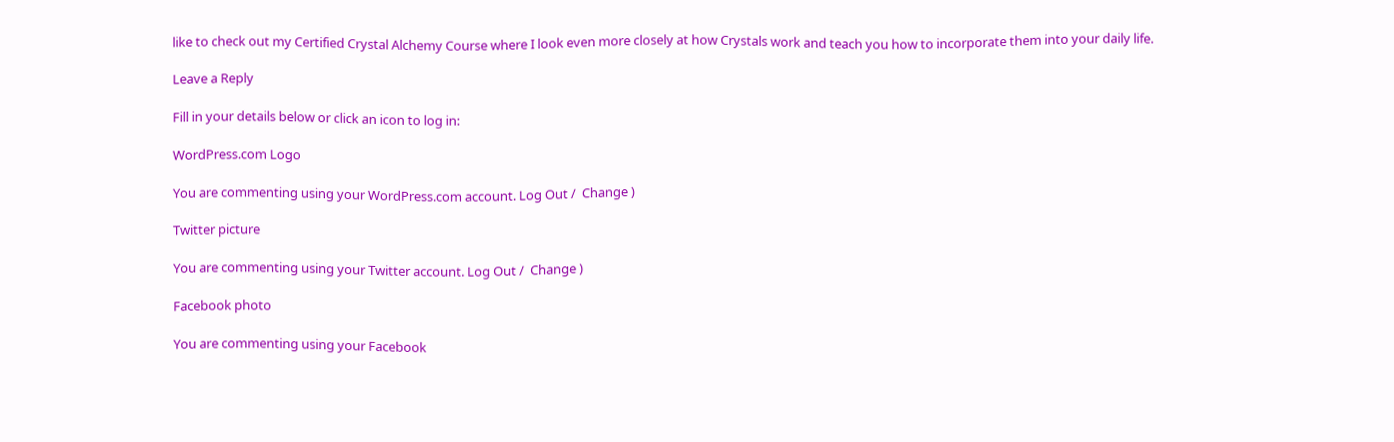like to check out my Certified Crystal Alchemy Course where I look even more closely at how Crystals work and teach you how to incorporate them into your daily life.

Leave a Reply

Fill in your details below or click an icon to log in:

WordPress.com Logo

You are commenting using your WordPress.com account. Log Out /  Change )

Twitter picture

You are commenting using your Twitter account. Log Out /  Change )

Facebook photo

You are commenting using your Facebook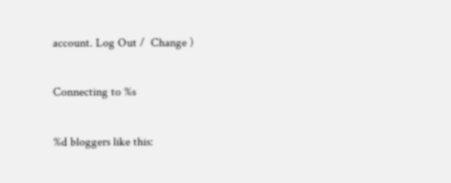account. Log Out /  Change )

Connecting to %s

%d bloggers like this: